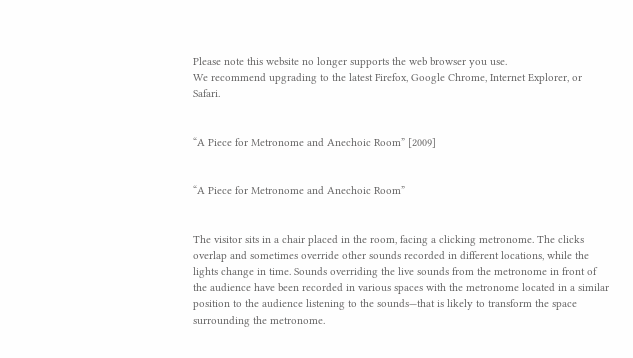Please note this website no longer supports the web browser you use.
We recommend upgrading to the latest Firefox, Google Chrome, Internet Explorer, or Safari.


“A Piece for Metronome and Anechoic Room” [2009]


“A Piece for Metronome and Anechoic Room”


The visitor sits in a chair placed in the room, facing a clicking metronome. The clicks overlap and sometimes override other sounds recorded in different locations, while the lights change in time. Sounds overriding the live sounds from the metronome in front of the audience have been recorded in various spaces with the metronome located in a similar position to the audience listening to the sounds—that is likely to transform the space surrounding the metronome.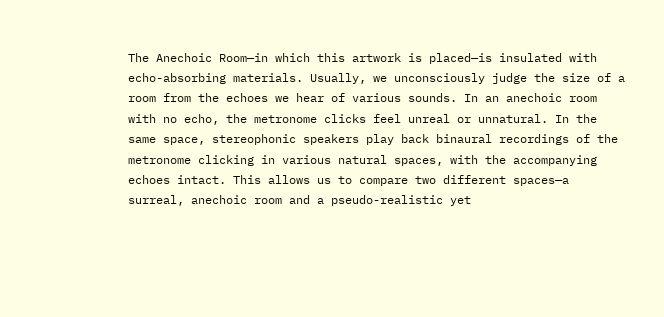The Anechoic Room—in which this artwork is placed—is insulated with echo-absorbing materials. Usually, we unconsciously judge the size of a room from the echoes we hear of various sounds. In an anechoic room with no echo, the metronome clicks feel unreal or unnatural. In the same space, stereophonic speakers play back binaural recordings of the metronome clicking in various natural spaces, with the accompanying echoes intact. This allows us to compare two different spaces—a surreal, anechoic room and a pseudo-realistic yet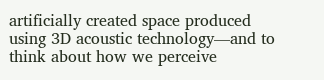artificially created space produced using 3D acoustic technology—and to think about how we perceive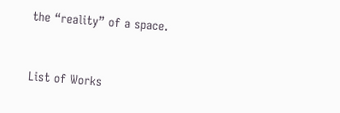the “reality” of a space.



List of Works